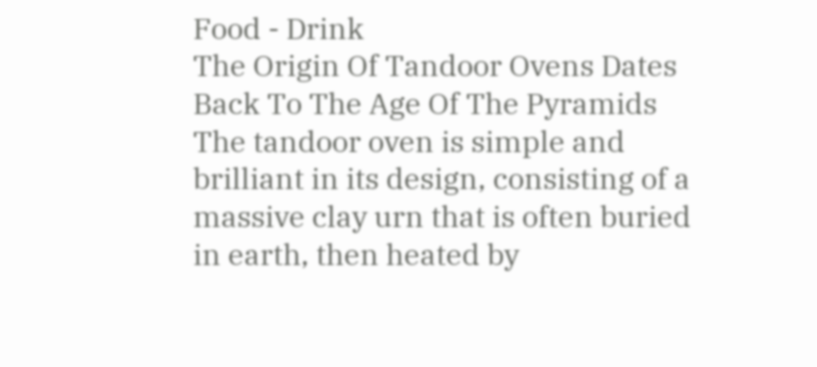Food - Drink
The Origin Of Tandoor Ovens Dates Back To The Age Of The Pyramids
The tandoor oven is simple and brilliant in its design, consisting of a massive clay urn that is often buried in earth, then heated by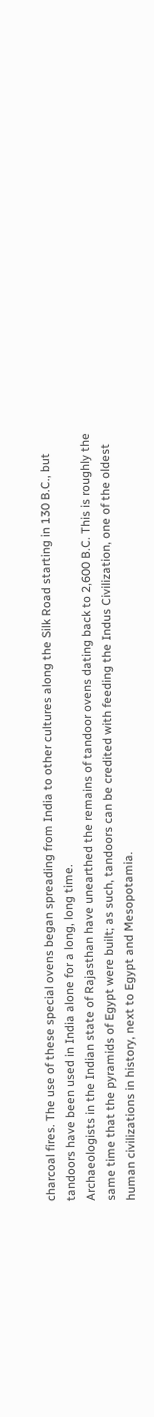charcoal fires. The use of these special ovens began spreading from India to other cultures along the Silk Road starting in 130 B.C., but tandoors have been used in India alone for a long, long time.
Archaeologists in the Indian state of Rajasthan have unearthed the remains of tandoor ovens dating back to 2,600 B.C. This is roughly the same time that the pyramids of Egypt were built; as such, tandoors can be credited with feeding the Indus Civilization, one of the oldest human civilizations in history, next to Egypt and Mesopotamia.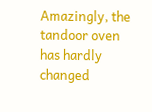Amazingly, the tandoor oven has hardly changed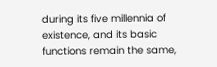during its five millennia of existence, and its basic functions remain the same,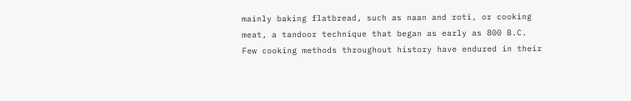mainly baking flatbread, such as naan and roti, or cooking meat, a tandoor technique that began as early as 800 B.C. Few cooking methods throughout history have endured in their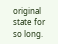original state for so long.